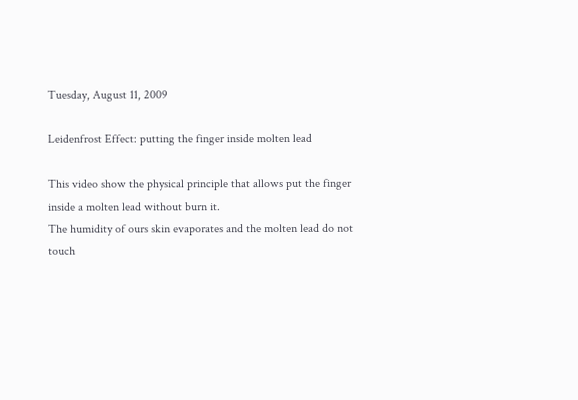Tuesday, August 11, 2009

Leidenfrost Effect: putting the finger inside molten lead

This video show the physical principle that allows put the finger inside a molten lead without burn it.
The humidity of ours skin evaporates and the molten lead do not touch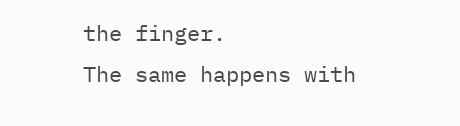the finger.
The same happens with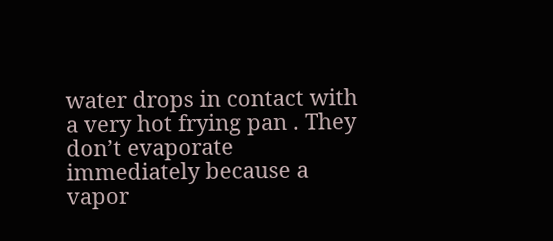water drops in contact with a very hot frying pan . They don’t evaporate immediately because a vapor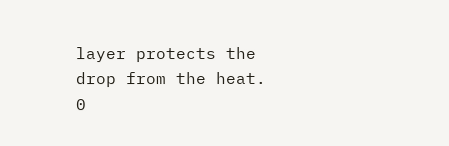layer protects the drop from the heat.
0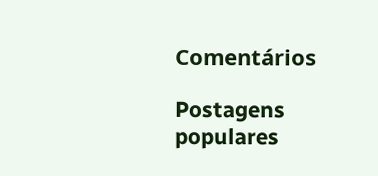Comentários

Postagens populares